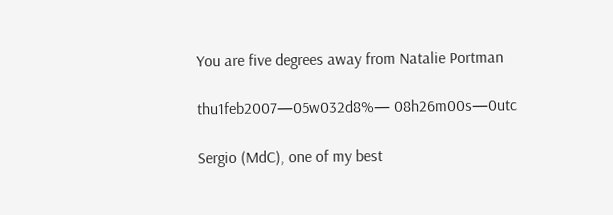You are five degrees away from Natalie Portman

thu1feb2007—05w032d8%— 08h26m00s—0utc

Sergio (MdC), one of my best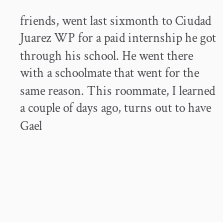friends, went last sixmonth to Ciudad Juarez WP for a paid internship he got through his school. He went there with a schoolmate that went for the same reason. This roommate, I learned a couple of days ago, turns out to have Gael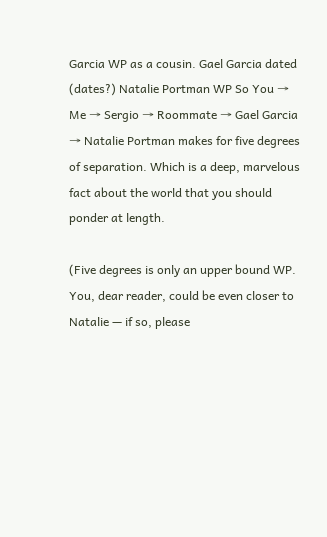Garcia WP as a cousin. Gael Garcia dated (dates?) Natalie Portman WP So You → Me → Sergio → Roommate → Gael Garcia → Natalie Portman makes for five degrees of separation. Which is a deep, marvelous fact about the world that you should ponder at length.

(Five degrees is only an upper bound WP. You, dear reader, could be even closer to Natalie — if so, please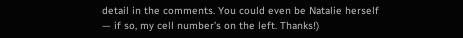detail in the comments. You could even be Natalie herself — if so, my cell number’s on the left. Thanks!)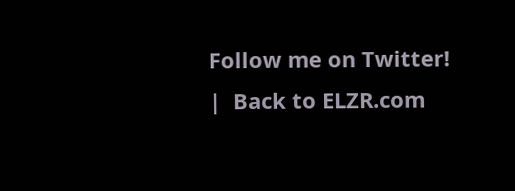Follow me on Twitter!  |  Back to ELZR.com